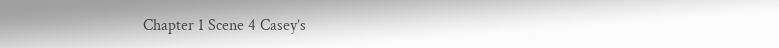Chapter 1 Scene 4 Casey’s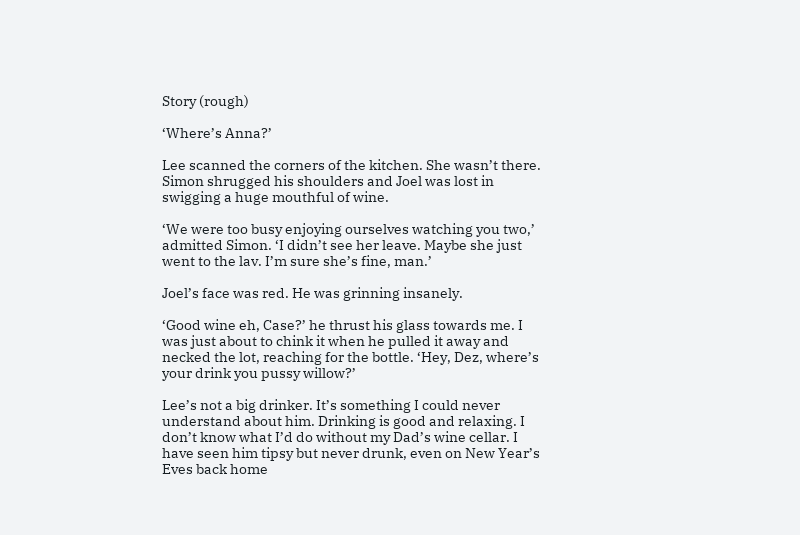Story (rough)

‘Where’s Anna?’

Lee scanned the corners of the kitchen. She wasn’t there. Simon shrugged his shoulders and Joel was lost in swigging a huge mouthful of wine.

‘We were too busy enjoying ourselves watching you two,’ admitted Simon. ‘I didn’t see her leave. Maybe she just went to the lav. I’m sure she’s fine, man.’

Joel’s face was red. He was grinning insanely.

‘Good wine eh, Case?’ he thrust his glass towards me. I was just about to chink it when he pulled it away and necked the lot, reaching for the bottle. ‘Hey, Dez, where’s your drink you pussy willow?’

Lee’s not a big drinker. It’s something I could never understand about him. Drinking is good and relaxing. I don’t know what I’d do without my Dad’s wine cellar. I have seen him tipsy but never drunk, even on New Year’s Eves back home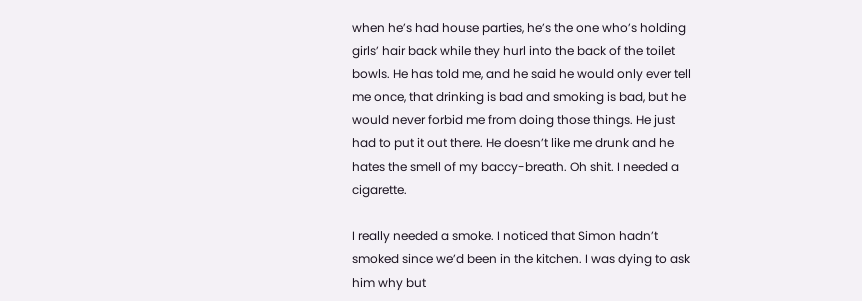when he’s had house parties, he’s the one who’s holding girls’ hair back while they hurl into the back of the toilet bowls. He has told me, and he said he would only ever tell me once, that drinking is bad and smoking is bad, but he would never forbid me from doing those things. He just had to put it out there. He doesn’t like me drunk and he hates the smell of my baccy-breath. Oh shit. I needed a cigarette.

I really needed a smoke. I noticed that Simon hadn’t smoked since we’d been in the kitchen. I was dying to ask him why but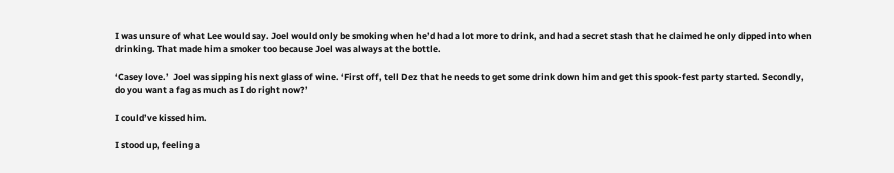I was unsure of what Lee would say. Joel would only be smoking when he’d had a lot more to drink, and had a secret stash that he claimed he only dipped into when drinking. That made him a smoker too because Joel was always at the bottle.

‘Casey love.’  Joel was sipping his next glass of wine. ‘First off, tell Dez that he needs to get some drink down him and get this spook-fest party started. Secondly, do you want a fag as much as I do right now?’

I could’ve kissed him.

I stood up, feeling a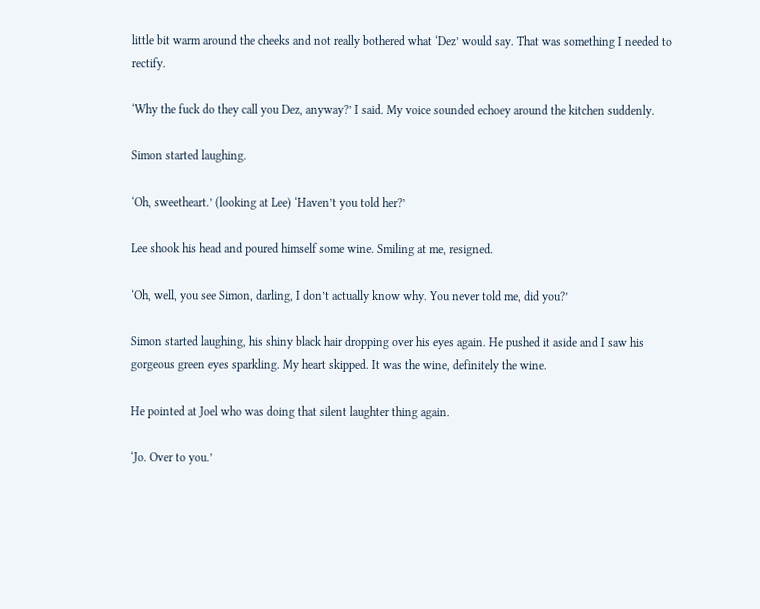little bit warm around the cheeks and not really bothered what ‘Dez’ would say. That was something I needed to rectify.

‘Why the fuck do they call you Dez, anyway?’ I said. My voice sounded echoey around the kitchen suddenly.

Simon started laughing.

‘Oh, sweetheart.’ (looking at Lee) ‘Haven’t you told her?’

Lee shook his head and poured himself some wine. Smiling at me, resigned.

‘Oh, well, you see Simon, darling, I don’t actually know why. You never told me, did you?’

Simon started laughing, his shiny black hair dropping over his eyes again. He pushed it aside and I saw his gorgeous green eyes sparkling. My heart skipped. It was the wine, definitely the wine.

He pointed at Joel who was doing that silent laughter thing again.

‘Jo. Over to you.’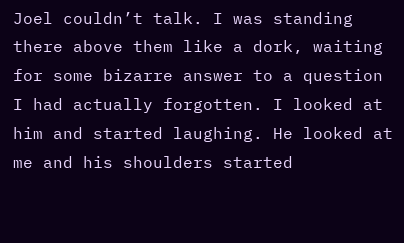Joel couldn’t talk. I was standing there above them like a dork, waiting for some bizarre answer to a question I had actually forgotten. I looked at him and started laughing. He looked at me and his shoulders started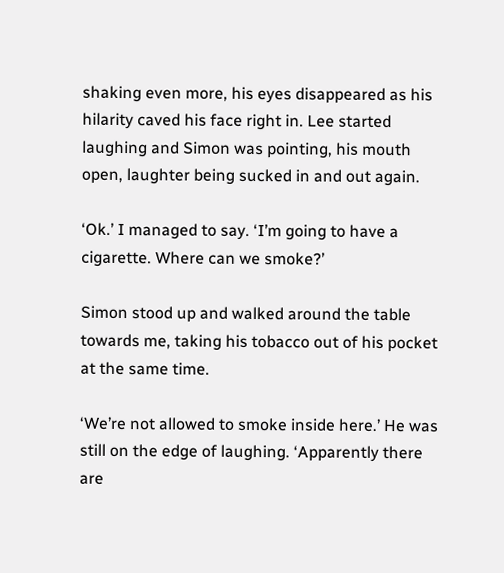shaking even more, his eyes disappeared as his hilarity caved his face right in. Lee started laughing and Simon was pointing, his mouth open, laughter being sucked in and out again.

‘Ok.’ I managed to say. ‘I’m going to have a cigarette. Where can we smoke?’

Simon stood up and walked around the table towards me, taking his tobacco out of his pocket at the same time.

‘We’re not allowed to smoke inside here.’ He was still on the edge of laughing. ‘Apparently there are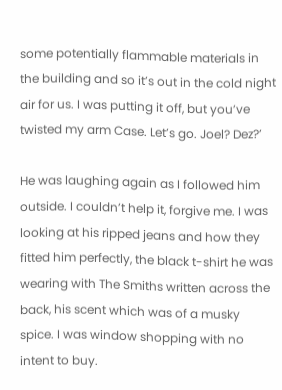some potentially flammable materials in the building and so it’s out in the cold night air for us. I was putting it off, but you’ve twisted my arm Case. Let’s go. Joel? Dez?’

He was laughing again as I followed him outside. I couldn’t help it, forgive me. I was looking at his ripped jeans and how they fitted him perfectly, the black t-shirt he was wearing with The Smiths written across the back, his scent which was of a musky spice. I was window shopping with no intent to buy.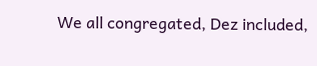We all congregated, Dez included,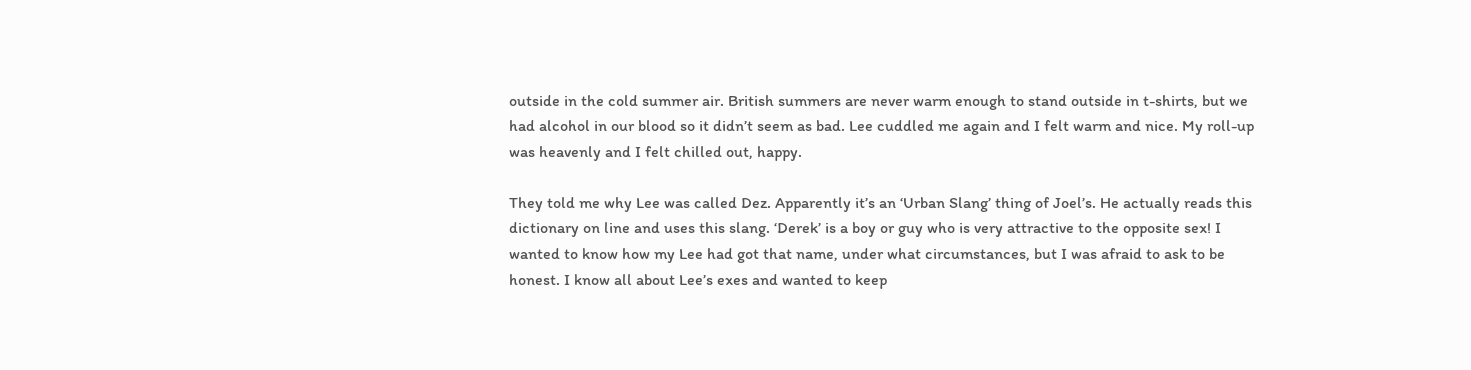outside in the cold summer air. British summers are never warm enough to stand outside in t-shirts, but we had alcohol in our blood so it didn’t seem as bad. Lee cuddled me again and I felt warm and nice. My roll-up was heavenly and I felt chilled out, happy.

They told me why Lee was called Dez. Apparently it’s an ‘Urban Slang’ thing of Joel’s. He actually reads this dictionary on line and uses this slang. ‘Derek’ is a boy or guy who is very attractive to the opposite sex! I wanted to know how my Lee had got that name, under what circumstances, but I was afraid to ask to be honest. I know all about Lee’s exes and wanted to keep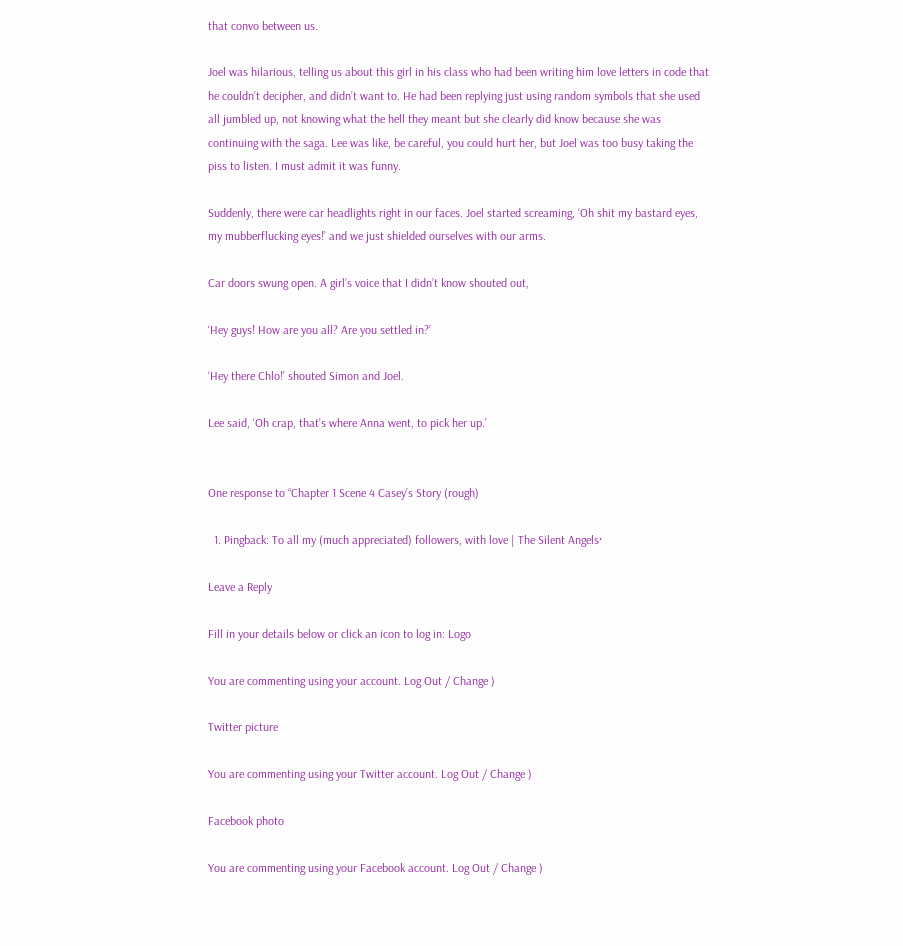that convo between us.

Joel was hilarious, telling us about this girl in his class who had been writing him love letters in code that he couldn’t decipher, and didn’t want to. He had been replying just using random symbols that she used all jumbled up, not knowing what the hell they meant but she clearly did know because she was continuing with the saga. Lee was like, be careful, you could hurt her, but Joel was too busy taking the piss to listen. I must admit it was funny.

Suddenly, there were car headlights right in our faces. Joel started screaming, ‘Oh shit my bastard eyes, my mubberflucking eyes!’ and we just shielded ourselves with our arms.

Car doors swung open. A girl’s voice that I didn’t know shouted out,

‘Hey guys! How are you all? Are you settled in?’

‘Hey there Chlo!’ shouted Simon and Joel.

Lee said, ‘Oh crap, that’s where Anna went, to pick her up.’


One response to “Chapter 1 Scene 4 Casey’s Story (rough)

  1. Pingback: To all my (much appreciated) followers, with love | The Silent Angels·

Leave a Reply

Fill in your details below or click an icon to log in: Logo

You are commenting using your account. Log Out / Change )

Twitter picture

You are commenting using your Twitter account. Log Out / Change )

Facebook photo

You are commenting using your Facebook account. Log Out / Change )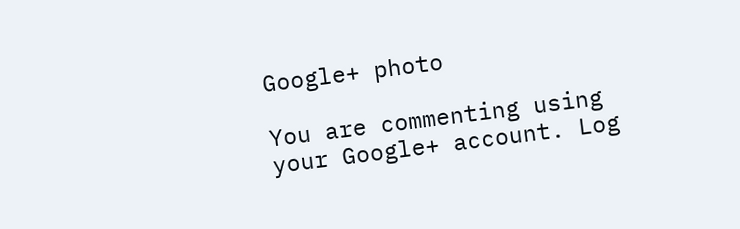Google+ photo

You are commenting using your Google+ account. Log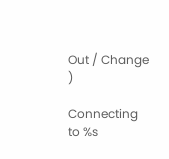Out / Change )

Connecting to %s